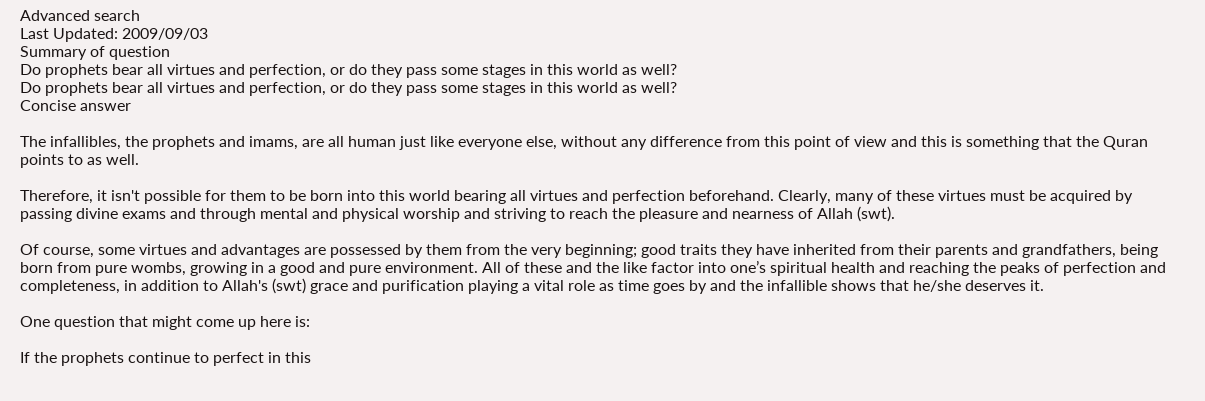Advanced search
Last Updated: 2009/09/03
Summary of question
Do prophets bear all virtues and perfection, or do they pass some stages in this world as well?
Do prophets bear all virtues and perfection, or do they pass some stages in this world as well?
Concise answer

The infallibles, the prophets and imams, are all human just like everyone else, without any difference from this point of view and this is something that the Quran points to as well.

Therefore, it isn't possible for them to be born into this world bearing all virtues and perfection beforehand. Clearly, many of these virtues must be acquired by passing divine exams and through mental and physical worship and striving to reach the pleasure and nearness of Allah (swt).

Of course, some virtues and advantages are possessed by them from the very beginning; good traits they have inherited from their parents and grandfathers, being born from pure wombs, growing in a good and pure environment. All of these and the like factor into one’s spiritual health and reaching the peaks of perfection and completeness, in addition to Allah's (swt) grace and purification playing a vital role as time goes by and the infallible shows that he/she deserves it.

One question that might come up here is:

If the prophets continue to perfect in this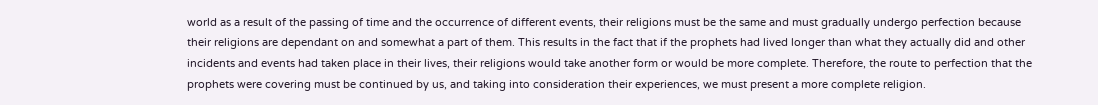world as a result of the passing of time and the occurrence of different events, their religions must be the same and must gradually undergo perfection because their religions are dependant on and somewhat a part of them. This results in the fact that if the prophets had lived longer than what they actually did and other incidents and events had taken place in their lives, their religions would take another form or would be more complete. Therefore, the route to perfection that the prophets were covering must be continued by us, and taking into consideration their experiences, we must present a more complete religion.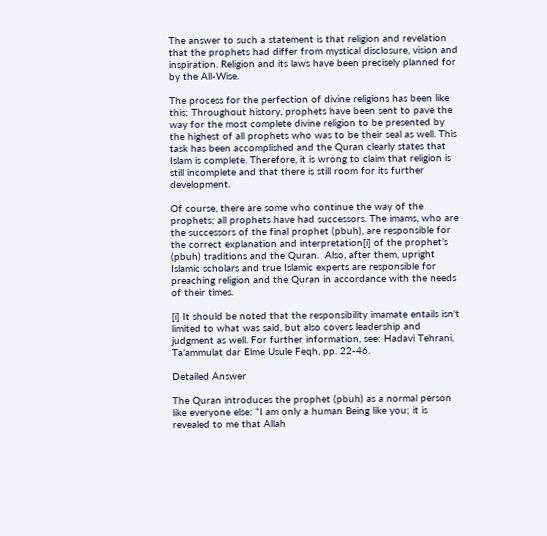The answer to such a statement is that religion and revelation that the prophets had differ from mystical disclosure, vision and inspiration. Religion and its laws have been precisely planned for by the All-Wise.

The process for the perfection of divine religions has been like this: Throughout history, prophets have been sent to pave the way for the most complete divine religion to be presented by the highest of all prophets who was to be their seal as well. This task has been accomplished and the Quran clearly states that Islam is complete. Therefore, it is wrong to claim that religion is still incomplete and that there is still room for its further development.

Of course, there are some who continue the way of the prophets; all prophets have had successors. The imams, who are the successors of the final prophet (pbuh), are responsible for the correct explanation and interpretation[i] of the prophet’s (pbuh) traditions and the Quran.  Also, after them, upright Islamic scholars and true Islamic experts are responsible for preaching religion and the Quran in accordance with the needs of their times.

[i] It should be noted that the responsibility imamate entails isn't limited to what was said, but also covers leadership and judgment as well. For further information, see: Hadavi Tehrani, Ta’ammulat dar Elme Usule Feqh, pp. 22-46.

Detailed Answer

The Quran introduces the prophet (pbuh) as a normal person like everyone else: “I am only a human Being like you; it is revealed to me that Allah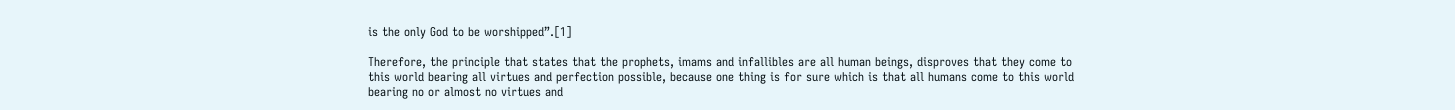is the only God to be worshipped”.[1]

Therefore, the principle that states that the prophets, imams and infallibles are all human beings, disproves that they come to this world bearing all virtues and perfection possible, because one thing is for sure which is that all humans come to this world bearing no or almost no virtues and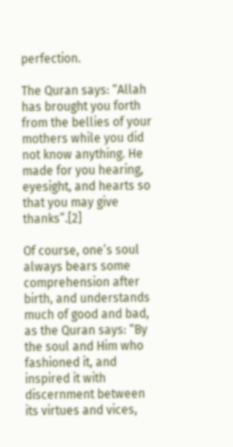perfection.

The Quran says: “Allah has brought you forth from the bellies of your mothers while you did not know anything. He made for you hearing, eyesight, and hearts so that you may give thanks”.[2]

Of course, one’s soul always bears some comprehension after birth, and understands much of good and bad, as the Quran says: “By the soul and Him who fashioned it, and inspired it with discernment between its virtues and vices,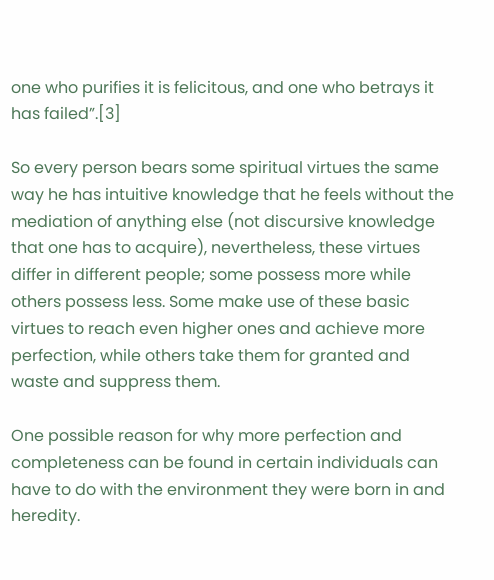one who purifies it is felicitous, and one who betrays it has failed”.[3]

So every person bears some spiritual virtues the same way he has intuitive knowledge that he feels without the mediation of anything else (not discursive knowledge that one has to acquire), nevertheless, these virtues differ in different people; some possess more while others possess less. Some make use of these basic virtues to reach even higher ones and achieve more perfection, while others take them for granted and waste and suppress them.

One possible reason for why more perfection and completeness can be found in certain individuals can have to do with the environment they were born in and heredity.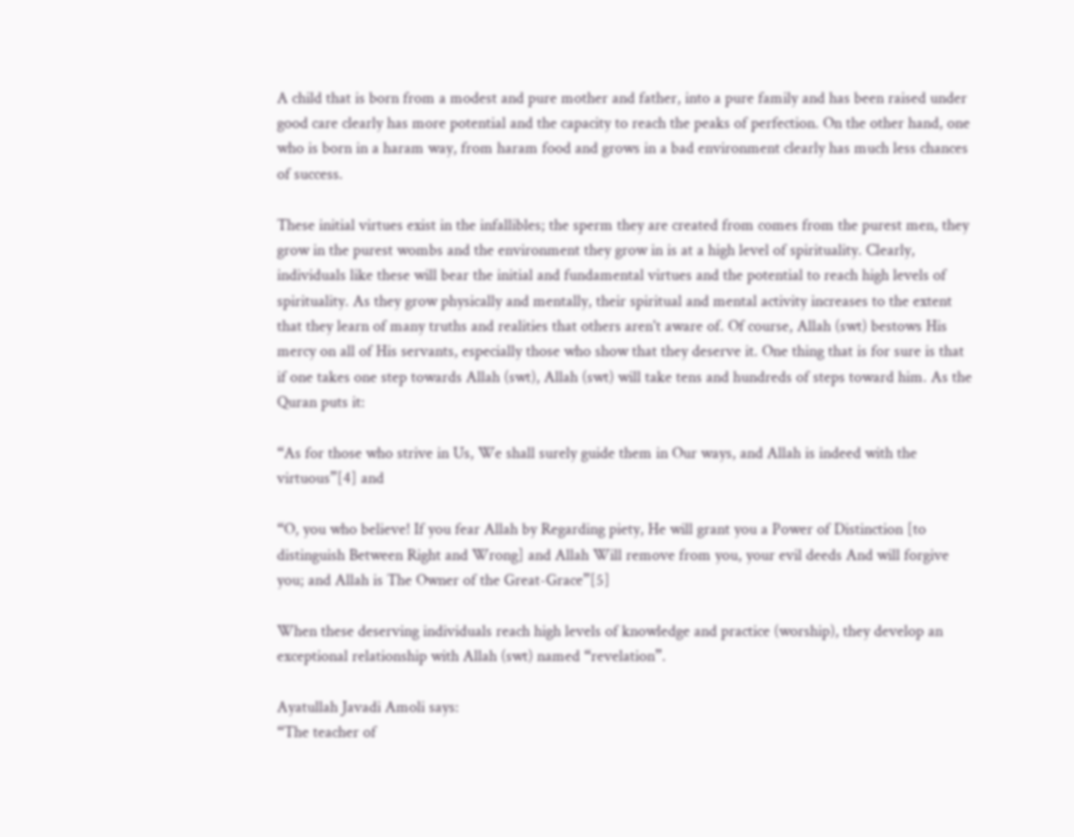A child that is born from a modest and pure mother and father, into a pure family and has been raised under good care clearly has more potential and the capacity to reach the peaks of perfection. On the other hand, one who is born in a haram way, from haram food and grows in a bad environment clearly has much less chances of success.

These initial virtues exist in the infallibles; the sperm they are created from comes from the purest men, they grow in the purest wombs and the environment they grow in is at a high level of spirituality. Clearly, individuals like these will bear the initial and fundamental virtues and the potential to reach high levels of spirituality. As they grow physically and mentally, their spiritual and mental activity increases to the extent that they learn of many truths and realities that others aren't aware of. Of course, Allah (swt) bestows His mercy on all of His servants, especially those who show that they deserve it. One thing that is for sure is that if one takes one step towards Allah (swt), Allah (swt) will take tens and hundreds of steps toward him. As the Quran puts it:

“As for those who strive in Us, We shall surely guide them in Our ways, and Allah is indeed with the virtuous”[4] and

“O, you who believe! If you fear Allah by Regarding piety, He will grant you a Power of Distinction [to distinguish Between Right and Wrong] and Allah Will remove from you, your evil deeds And will forgive you; and Allah is The Owner of the Great-Grace”[5]

When these deserving individuals reach high levels of knowledge and practice (worship), they develop an exceptional relationship with Allah (swt) named “revelation”.

Ayatullah Javadi Amoli says:
“The teacher of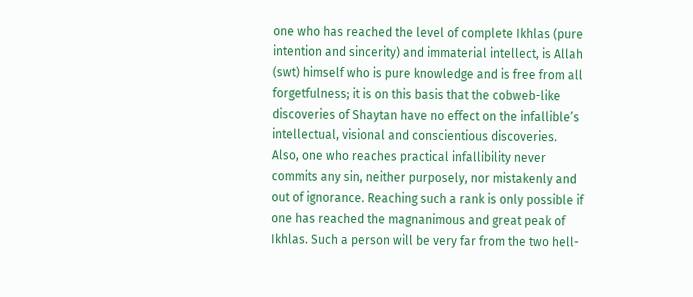one who has reached the level of complete Ikhlas (pure intention and sincerity) and immaterial intellect, is Allah (swt) himself who is pure knowledge and is free from all forgetfulness; it is on this basis that the cobweb-like discoveries of Shaytan have no effect on the infallible’s intellectual, visional and conscientious discoveries. Also, one who reaches practical infallibility never commits any sin, neither purposely, nor mistakenly and out of ignorance. Reaching such a rank is only possible if one has reached the magnanimous and great peak of Ikhlas. Such a person will be very far from the two hell-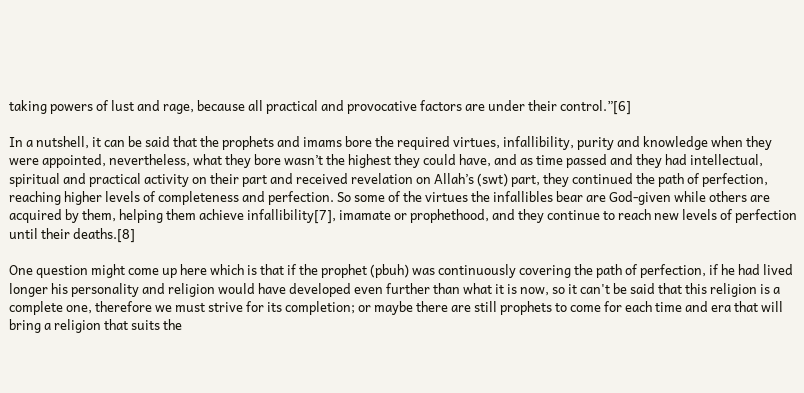taking powers of lust and rage, because all practical and provocative factors are under their control.”[6]

In a nutshell, it can be said that the prophets and imams bore the required virtues, infallibility, purity and knowledge when they were appointed, nevertheless, what they bore wasn’t the highest they could have, and as time passed and they had intellectual, spiritual and practical activity on their part and received revelation on Allah’s (swt) part, they continued the path of perfection, reaching higher levels of completeness and perfection. So some of the virtues the infallibles bear are God-given while others are acquired by them, helping them achieve infallibility[7], imamate or prophethood, and they continue to reach new levels of perfection until their deaths.[8]

One question might come up here which is that if the prophet (pbuh) was continuously covering the path of perfection, if he had lived longer his personality and religion would have developed even further than what it is now, so it can't be said that this religion is a complete one, therefore we must strive for its completion; or maybe there are still prophets to come for each time and era that will bring a religion that suits the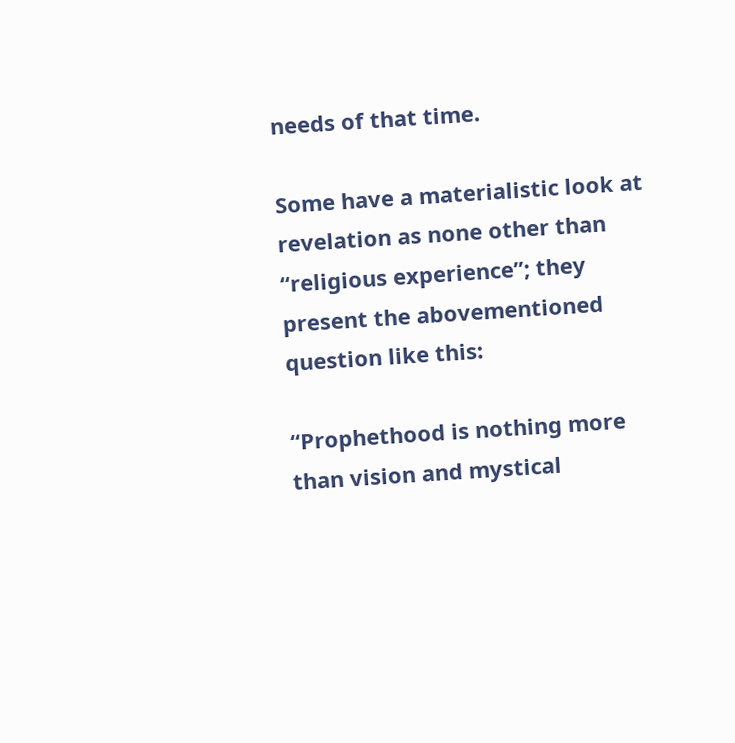needs of that time.

Some have a materialistic look at revelation as none other than “religious experience”; they present the abovementioned question like this:

“Prophethood is nothing more than vision and mystical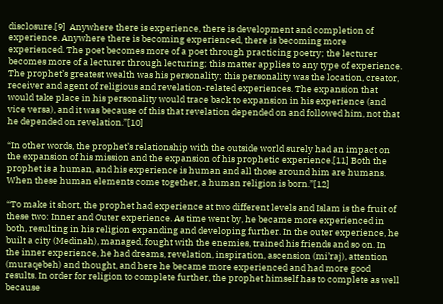disclosure.[9]  Anywhere there is experience, there is development and completion of experience. Anywhere there is becoming experienced, there is becoming more experienced. The poet becomes more of a poet through practicing poetry; the lecturer becomes more of a lecturer through lecturing; this matter applies to any type of experience. The prophet’s greatest wealth was his personality; this personality was the location, creator, receiver and agent of religious and revelation-related experiences. The expansion that would take place in his personality would trace back to expansion in his experience (and vice versa), and it was because of this that revelation depended on and followed him, not that he depended on revelation.”[10]

“In other words, the prophet’s relationship with the outside world surely had an impact on the expansion of his mission and the expansion of his prophetic experience.[11] Both the prophet is a human, and his experience is human and all those around him are humans. When these human elements come together, a human religion is born.”[12]

“To make it short, the prophet had experience at two different levels and Islam is the fruit of these two: Inner and Outer experience. As time went by, he became more experienced in both, resulting in his religion expanding and developing further. In the outer experience, he built a city (Medinah), managed, fought with the enemies, trained his friends and so on. In the inner experience, he had dreams, revelation, inspiration, ascension (mi’raj), attention (muraqebeh) and thought, and here he became more experienced and had more good results. In order for religion to complete further, the prophet himself has to complete as well because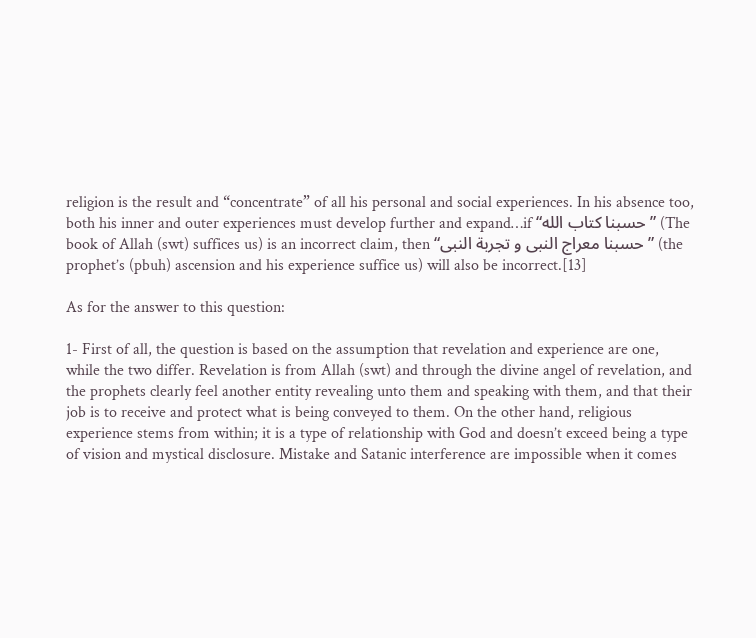religion is the result and “concentrate” of all his personal and social experiences. In his absence too, both his inner and outer experiences must develop further and expand…if “حسبنا کتاب الله” (The book of Allah (swt) suffices us) is an incorrect claim, then “حسبنا معراج النبی و تجربة النبی” (the prophet’s (pbuh) ascension and his experience suffice us) will also be incorrect.[13]

As for the answer to this question:

1- First of all, the question is based on the assumption that revelation and experience are one, while the two differ. Revelation is from Allah (swt) and through the divine angel of revelation, and the prophets clearly feel another entity revealing unto them and speaking with them, and that their job is to receive and protect what is being conveyed to them. On the other hand, religious experience stems from within; it is a type of relationship with God and doesn’t exceed being a type of vision and mystical disclosure. Mistake and Satanic interference are impossible when it comes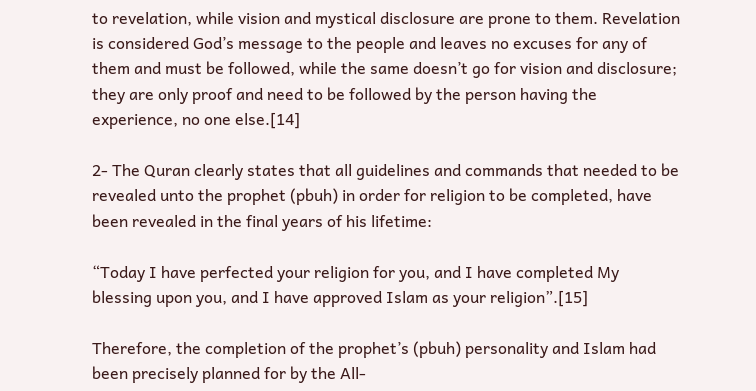to revelation, while vision and mystical disclosure are prone to them. Revelation is considered God’s message to the people and leaves no excuses for any of them and must be followed, while the same doesn’t go for vision and disclosure; they are only proof and need to be followed by the person having the experience, no one else.[14]

2- The Quran clearly states that all guidelines and commands that needed to be revealed unto the prophet (pbuh) in order for religion to be completed, have been revealed in the final years of his lifetime:

“Today I have perfected your religion for you, and I have completed My blessing upon you, and I have approved Islam as your religion”.[15]

Therefore, the completion of the prophet’s (pbuh) personality and Islam had been precisely planned for by the All-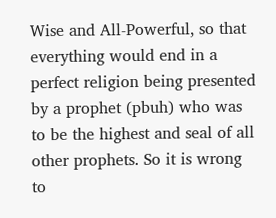Wise and All-Powerful, so that everything would end in a perfect religion being presented by a prophet (pbuh) who was to be the highest and seal of all other prophets. So it is wrong to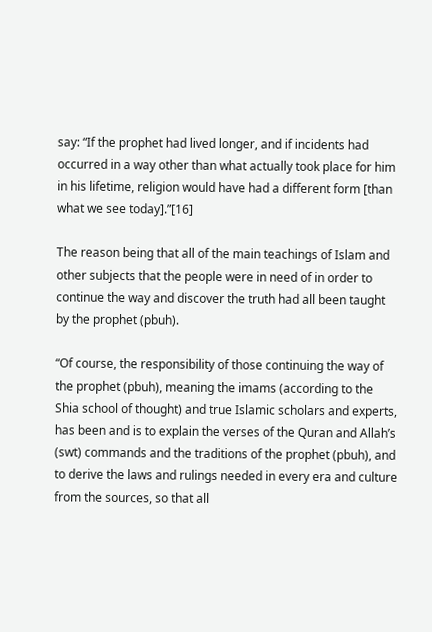say: “If the prophet had lived longer, and if incidents had occurred in a way other than what actually took place for him in his lifetime, religion would have had a different form [than what we see today].”[16]

The reason being that all of the main teachings of Islam and other subjects that the people were in need of in order to continue the way and discover the truth had all been taught by the prophet (pbuh).

“Of course, the responsibility of those continuing the way of the prophet (pbuh), meaning the imams (according to the Shia school of thought) and true Islamic scholars and experts, has been and is to explain the verses of the Quran and Allah’s (swt) commands and the traditions of the prophet (pbuh), and to derive the laws and rulings needed in every era and culture from the sources, so that all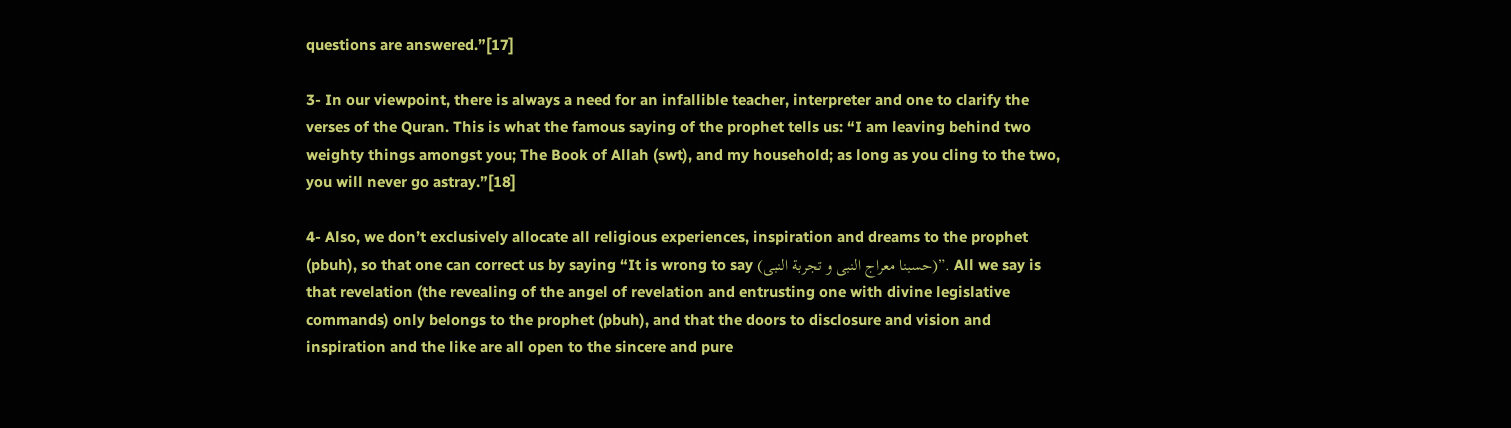questions are answered.”[17]

3- In our viewpoint, there is always a need for an infallible teacher, interpreter and one to clarify the verses of the Quran. This is what the famous saying of the prophet tells us: “I am leaving behind two weighty things amongst you; The Book of Allah (swt), and my household; as long as you cling to the two, you will never go astray.”[18]

4- Also, we don’t exclusively allocate all religious experiences, inspiration and dreams to the prophet (pbuh), so that one can correct us by saying “It is wrong to say (حسبنا معراج النبی و تجربة النبی)”. All we say is that revelation (the revealing of the angel of revelation and entrusting one with divine legislative commands) only belongs to the prophet (pbuh), and that the doors to disclosure and vision and inspiration and the like are all open to the sincere and pure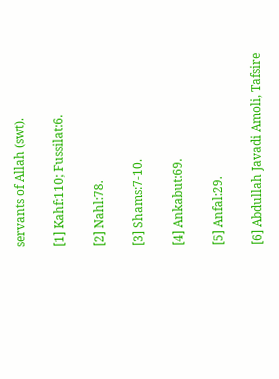servants of Allah (swt).

[1] Kahf:110; Fussilat:6.

[2] Nahl:78.

[3] Shams:7-10.

[4] Ankabut:69.

[5] Anfal:29.

[6] Abdullah Javadi Amoli, Tafsire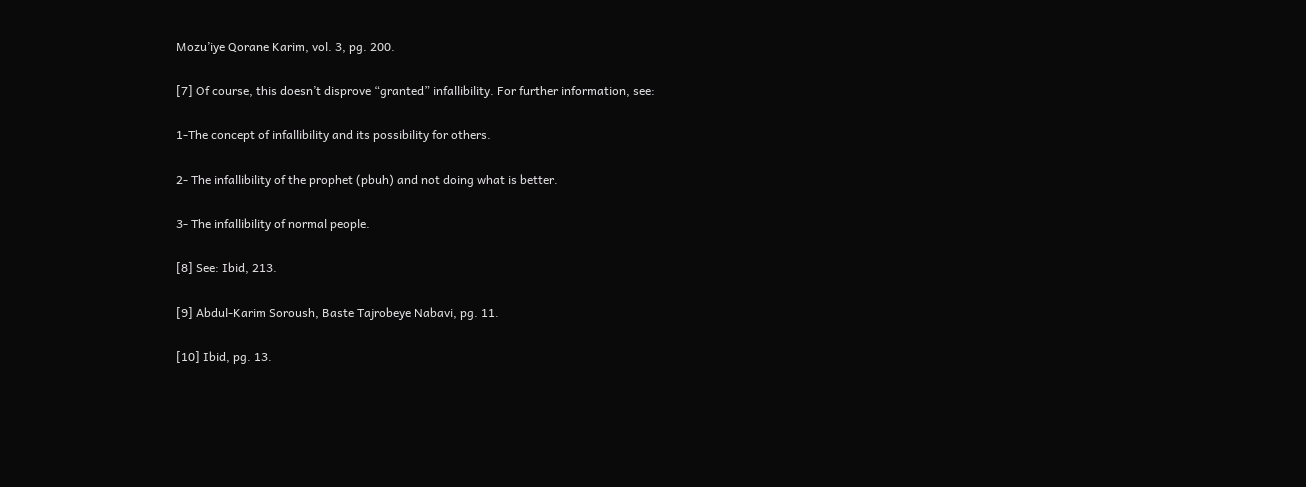Mozu’iye Qorane Karim, vol. 3, pg. 200.

[7] Of course, this doesn’t disprove “granted” infallibility. For further information, see:

1-The concept of infallibility and its possibility for others.

2- The infallibility of the prophet (pbuh) and not doing what is better.

3- The infallibility of normal people.

[8] See: Ibid, 213.

[9] Abdul-Karim Soroush, Baste Tajrobeye Nabavi, pg. 11.

[10] Ibid, pg. 13.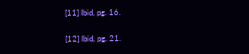[11] Ibid, pg. 16.

[12] Ibid, pg. 21.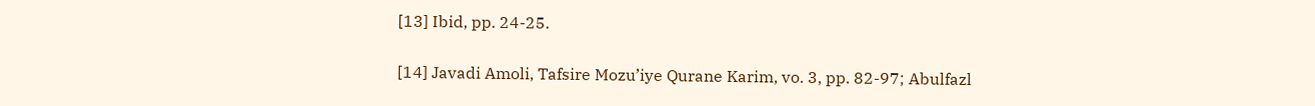[13] Ibid, pp. 24-25.

[14] Javadi Amoli, Tafsire Mozu’iye Qurane Karim, vo. 3, pp. 82-97; Abulfazl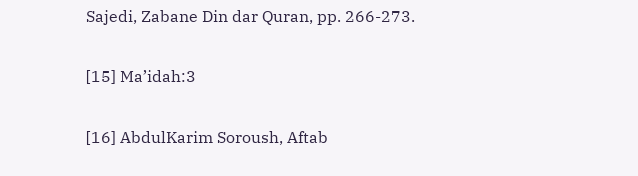Sajedi, Zabane Din dar Quran, pp. 266-273.

[15] Ma’idah:3

[16] AbdulKarim Soroush, Aftab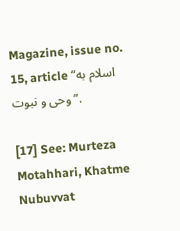Magazine, issue no. 15, article “اسلام به وحی و نبوت”.

[17] See: Murteza Motahhari, Khatme Nubuvvat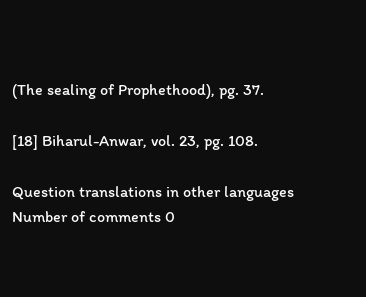(The sealing of Prophethood), pg. 37.

[18] Biharul-Anwar, vol. 23, pg. 108.

Question translations in other languages
Number of comments 0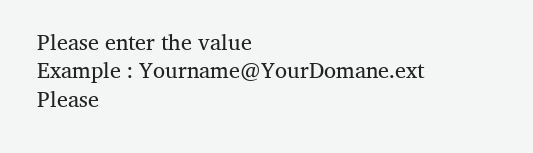Please enter the value
Example : Yourname@YourDomane.ext
Please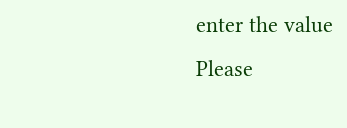enter the value
Please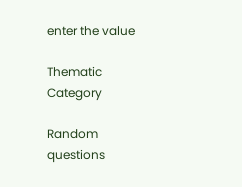enter the value

Thematic Category

Random questions